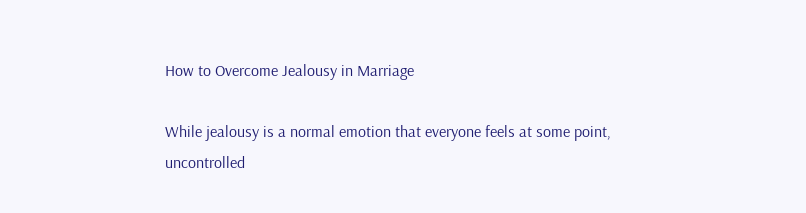How to Overcome Jealousy in Marriage

While jealousy is a normal emotion that everyone feels at some point, uncontrolled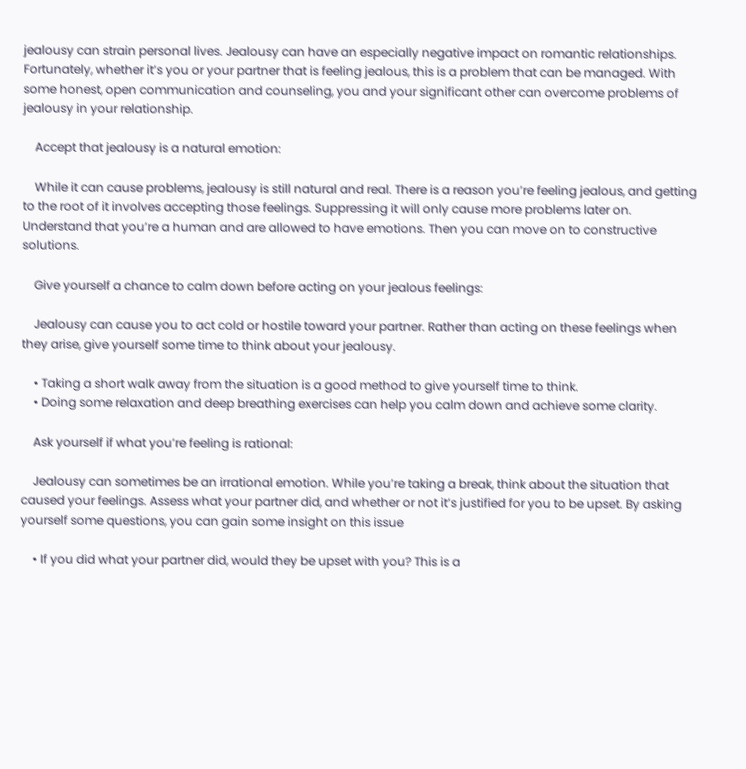jealousy can strain personal lives. Jealousy can have an especially negative impact on romantic relationships. Fortunately, whether it’s you or your partner that is feeling jealous, this is a problem that can be managed. With some honest, open communication and counseling, you and your significant other can overcome problems of jealousy in your relationship.

    Accept that jealousy is a natural emotion:

    While it can cause problems, jealousy is still natural and real. There is a reason you’re feeling jealous, and getting to the root of it involves accepting those feelings. Suppressing it will only cause more problems later on. Understand that you’re a human and are allowed to have emotions. Then you can move on to constructive solutions.

    Give yourself a chance to calm down before acting on your jealous feelings:

    Jealousy can cause you to act cold or hostile toward your partner. Rather than acting on these feelings when they arise, give yourself some time to think about your jealousy.

    • Taking a short walk away from the situation is a good method to give yourself time to think.
    • Doing some relaxation and deep breathing exercises can help you calm down and achieve some clarity.

    Ask yourself if what you’re feeling is rational:

    Jealousy can sometimes be an irrational emotion. While you’re taking a break, think about the situation that caused your feelings. Assess what your partner did, and whether or not it’s justified for you to be upset. By asking yourself some questions, you can gain some insight on this issue

    • If you did what your partner did, would they be upset with you? This is a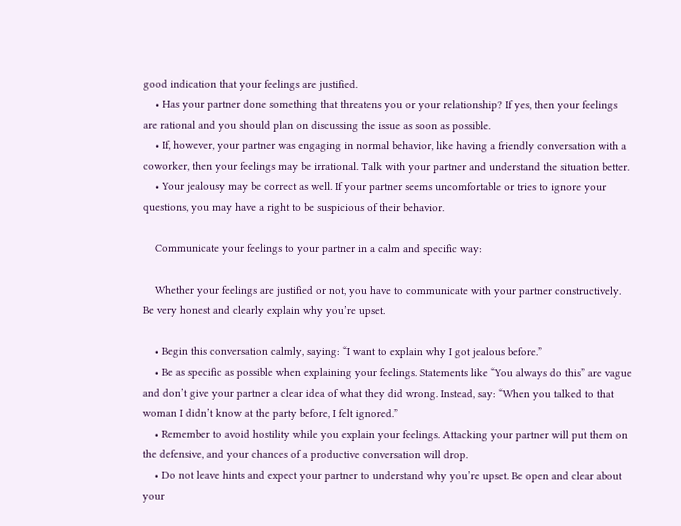good indication that your feelings are justified.
    • Has your partner done something that threatens you or your relationship? If yes, then your feelings are rational and you should plan on discussing the issue as soon as possible.
    • If, however, your partner was engaging in normal behavior, like having a friendly conversation with a coworker, then your feelings may be irrational. Talk with your partner and understand the situation better.
    • Your jealousy may be correct as well. If your partner seems uncomfortable or tries to ignore your questions, you may have a right to be suspicious of their behavior.

    Communicate your feelings to your partner in a calm and specific way:

    Whether your feelings are justified or not, you have to communicate with your partner constructively. Be very honest and clearly explain why you’re upset.

    • Begin this conversation calmly, saying: “I want to explain why I got jealous before.”
    • Be as specific as possible when explaining your feelings. Statements like “You always do this” are vague and don’t give your partner a clear idea of what they did wrong. Instead, say: “When you talked to that woman I didn’t know at the party before, I felt ignored.”
    • Remember to avoid hostility while you explain your feelings. Attacking your partner will put them on the defensive, and your chances of a productive conversation will drop.
    • Do not leave hints and expect your partner to understand why you’re upset. Be open and clear about your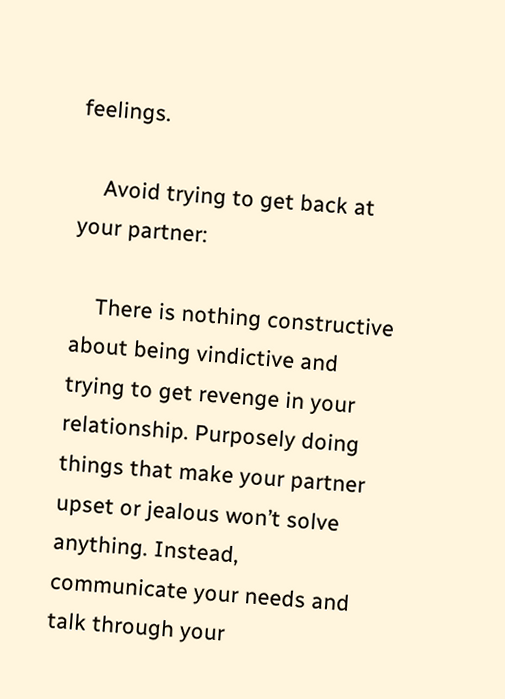feelings.

    Avoid trying to get back at your partner:

    There is nothing constructive about being vindictive and trying to get revenge in your relationship. Purposely doing things that make your partner upset or jealous won’t solve anything. Instead, communicate your needs and talk through your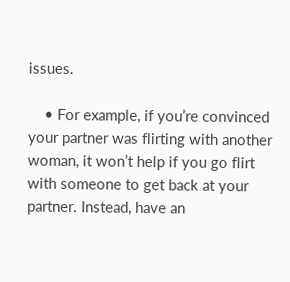issues.

    • For example, if you’re convinced your partner was flirting with another woman, it won’t help if you go flirt with someone to get back at your partner. Instead, have an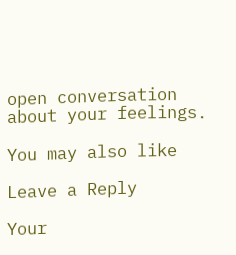open conversation about your feelings.

You may also like

Leave a Reply

Your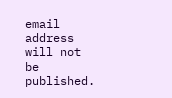email address will not be published.